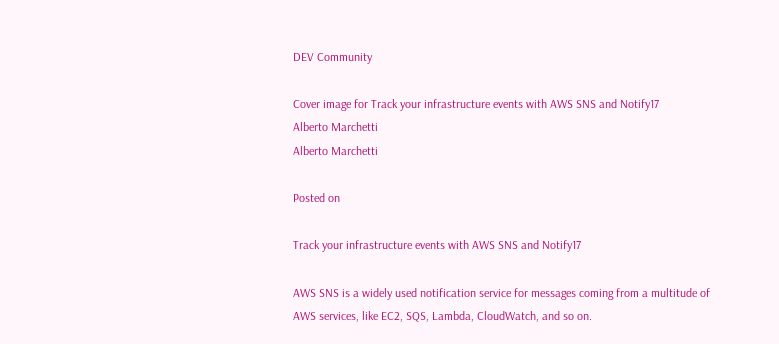DEV Community

Cover image for Track your infrastructure events with AWS SNS and Notify17
Alberto Marchetti
Alberto Marchetti

Posted on

Track your infrastructure events with AWS SNS and Notify17

AWS SNS is a widely used notification service for messages coming from a multitude of AWS services, like EC2, SQS, Lambda, CloudWatch, and so on.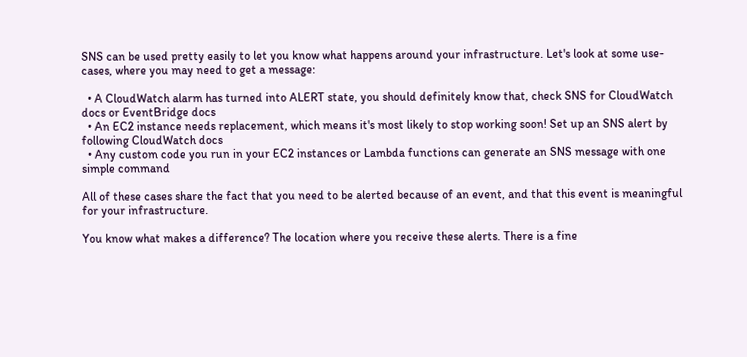SNS can be used pretty easily to let you know what happens around your infrastructure. Let's look at some use-cases, where you may need to get a message:

  • A CloudWatch alarm has turned into ALERT state, you should definitely know that, check SNS for CloudWatch docs or EventBridge docs
  • An EC2 instance needs replacement, which means it's most likely to stop working soon! Set up an SNS alert by following CloudWatch docs
  • Any custom code you run in your EC2 instances or Lambda functions can generate an SNS message with one simple command

All of these cases share the fact that you need to be alerted because of an event, and that this event is meaningful for your infrastructure.

You know what makes a difference? The location where you receive these alerts. There is a fine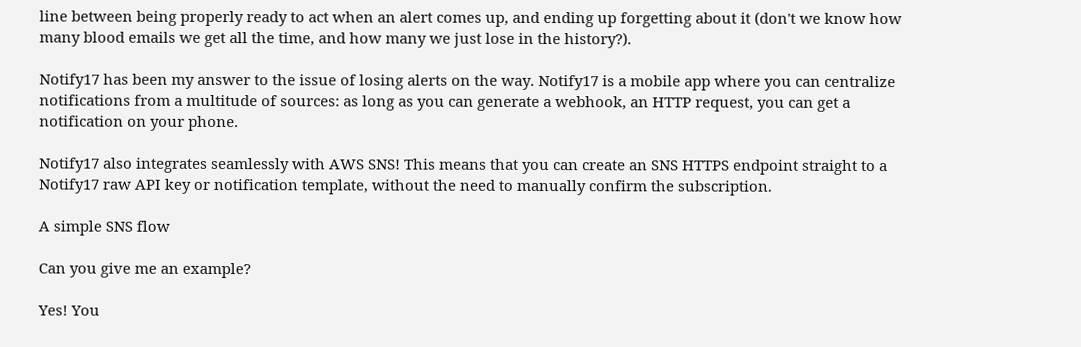line between being properly ready to act when an alert comes up, and ending up forgetting about it (don't we know how many blood emails we get all the time, and how many we just lose in the history?).

Notify17 has been my answer to the issue of losing alerts on the way. Notify17 is a mobile app where you can centralize notifications from a multitude of sources: as long as you can generate a webhook, an HTTP request, you can get a notification on your phone.

Notify17 also integrates seamlessly with AWS SNS! This means that you can create an SNS HTTPS endpoint straight to a Notify17 raw API key or notification template, without the need to manually confirm the subscription.

A simple SNS flow

Can you give me an example?

Yes! You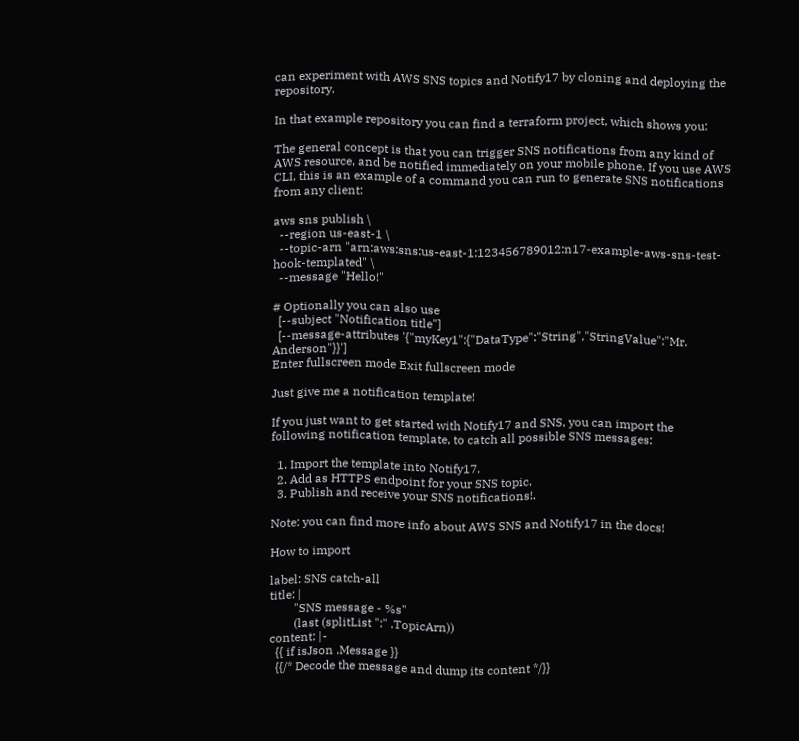can experiment with AWS SNS topics and Notify17 by cloning and deploying the repository.

In that example repository you can find a terraform project, which shows you:

The general concept is that you can trigger SNS notifications from any kind of AWS resource, and be notified immediately on your mobile phone. If you use AWS CLI, this is an example of a command you can run to generate SNS notifications from any client:

aws sns publish \
  --region us-east-1 \
  --topic-arn "arn:aws:sns:us-east-1:123456789012:n17-example-aws-sns-test-hook-templated" \
  --message "Hello!"

# Optionally you can also use
  [--subject "Notification title"]
  [--message-attributes '{"myKey1":{"DataType":"String","StringValue":"Mr. Anderson"}}']
Enter fullscreen mode Exit fullscreen mode

Just give me a notification template!

If you just want to get started with Notify17 and SNS, you can import the following notification template, to catch all possible SNS messages:

  1. Import the template into Notify17.
  2. Add as HTTPS endpoint for your SNS topic.
  3. Publish and receive your SNS notifications!.

Note: you can find more info about AWS SNS and Notify17 in the docs!

How to import

label: SNS catch-all
title: |
        "SNS message - %s"
        (last (splitList ":" .TopicArn))
content: |-
  {{ if isJson .Message }}
  {{/* Decode the message and dump its content */}}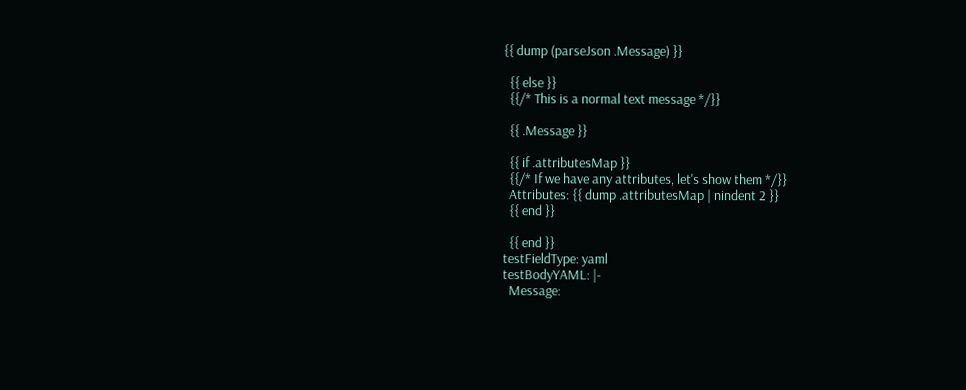{{ dump (parseJson .Message) }}

  {{ else }}
  {{/* This is a normal text message */}}

  {{ .Message }}

  {{ if .attributesMap }}
  {{/* If we have any attributes, let's show them */}}
  Attributes: {{ dump .attributesMap | nindent 2 }}
  {{ end }}

  {{ end }}
testFieldType: yaml
testBodyYAML: |-
  Message: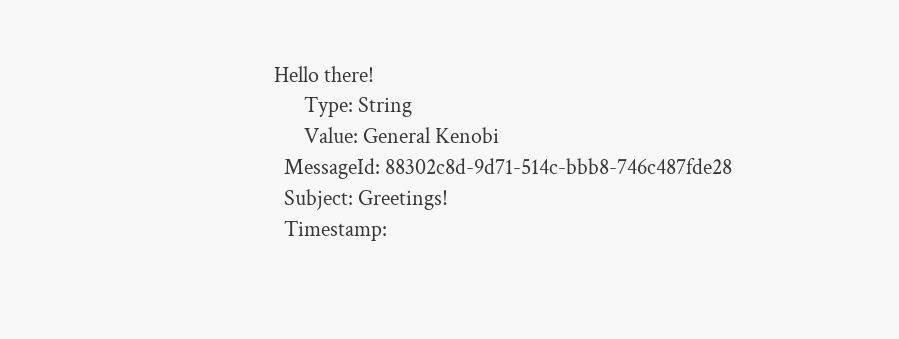Hello there!
      Type: String
      Value: General Kenobi
  MessageId: 88302c8d-9d71-514c-bbb8-746c487fde28
  Subject: Greetings!
  Timestamp: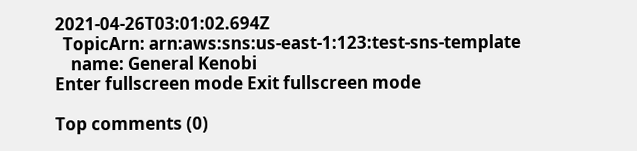2021-04-26T03:01:02.694Z
  TopicArn: arn:aws:sns:us-east-1:123:test-sns-template
    name: General Kenobi
Enter fullscreen mode Exit fullscreen mode

Top comments (0)